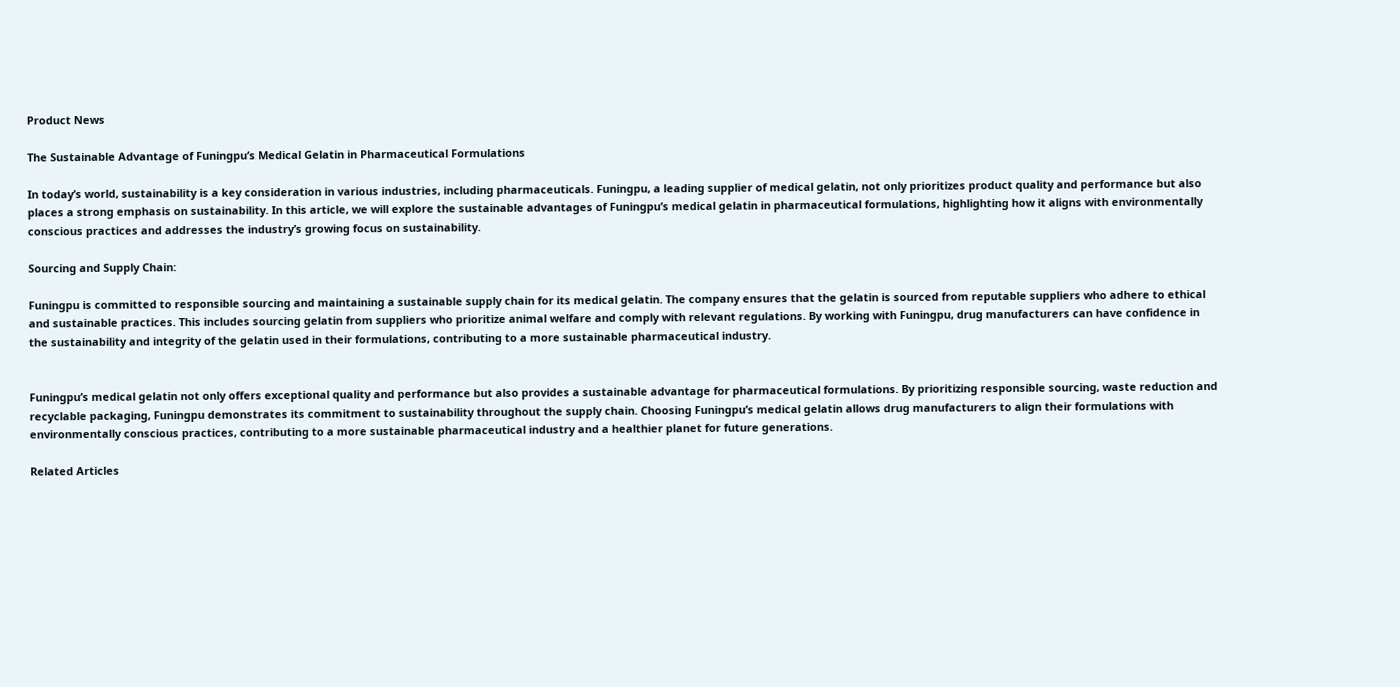Product News

The Sustainable Advantage of Funingpu’s Medical Gelatin in Pharmaceutical Formulations

In today’s world, sustainability is a key consideration in various industries, including pharmaceuticals. Funingpu, a leading supplier of medical gelatin, not only prioritizes product quality and performance but also places a strong emphasis on sustainability. In this article, we will explore the sustainable advantages of Funingpu’s medical gelatin in pharmaceutical formulations, highlighting how it aligns with environmentally conscious practices and addresses the industry’s growing focus on sustainability.

Sourcing and Supply Chain:

Funingpu is committed to responsible sourcing and maintaining a sustainable supply chain for its medical gelatin. The company ensures that the gelatin is sourced from reputable suppliers who adhere to ethical and sustainable practices. This includes sourcing gelatin from suppliers who prioritize animal welfare and comply with relevant regulations. By working with Funingpu, drug manufacturers can have confidence in the sustainability and integrity of the gelatin used in their formulations, contributing to a more sustainable pharmaceutical industry.


Funingpu’s medical gelatin not only offers exceptional quality and performance but also provides a sustainable advantage for pharmaceutical formulations. By prioritizing responsible sourcing, waste reduction and recyclable packaging, Funingpu demonstrates its commitment to sustainability throughout the supply chain. Choosing Funingpu’s medical gelatin allows drug manufacturers to align their formulations with environmentally conscious practices, contributing to a more sustainable pharmaceutical industry and a healthier planet for future generations.

Related Articles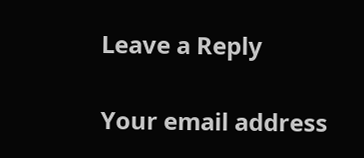Leave a Reply

Your email address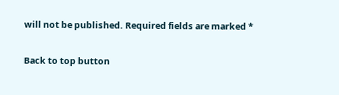will not be published. Required fields are marked *

Back to top button